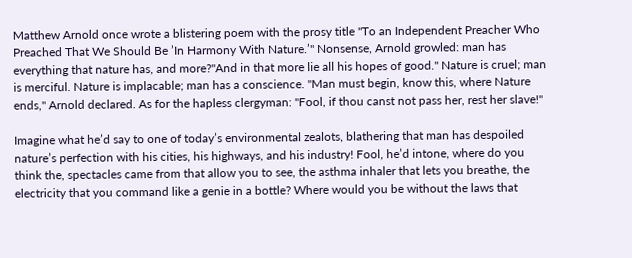Matthew Arnold once wrote a blistering poem with the prosy title "To an Independent Preacher Who Preached That We Should Be ’In Harmony With Nature.’" Nonsense, Arnold growled: man has everything that nature has, and more?"And in that more lie all his hopes of good." Nature is cruel; man is merciful. Nature is implacable; man has a conscience. "Man must begin, know this, where Nature ends," Arnold declared. As for the hapless clergyman: "Fool, if thou canst not pass her, rest her slave!"

Imagine what he’d say to one of today’s environmental zealots, blathering that man has despoiled nature’s perfection with his cities, his highways, and his industry! Fool, he’d intone, where do you think the, spectacles came from that allow you to see, the asthma inhaler that lets you breathe, the electricity that you command like a genie in a bottle? Where would you be without the laws that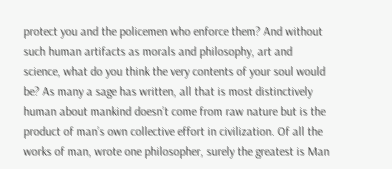protect you and the policemen who enforce them? And without such human artifacts as morals and philosophy, art and science, what do you think the very contents of your soul would be? As many a sage has written, all that is most distinctively human about mankind doesn’t come from raw nature but is the product of man’s own collective effort in civilization. Of all the works of man, wrote one philosopher, surely the greatest is Man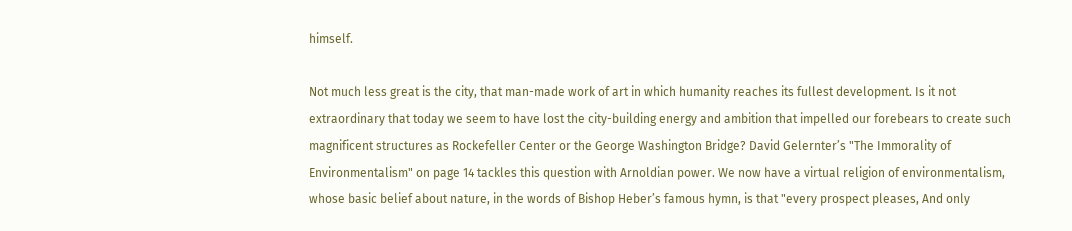himself.

Not much less great is the city, that man-made work of art in which humanity reaches its fullest development. Is it not extraordinary that today we seem to have lost the city-building energy and ambition that impelled our forebears to create such magnificent structures as Rockefeller Center or the George Washington Bridge? David Gelernter’s "The Immorality of Environmentalism" on page 14 tackles this question with Arnoldian power. We now have a virtual religion of environmentalism, whose basic belief about nature, in the words of Bishop Heber’s famous hymn, is that "every prospect pleases, And only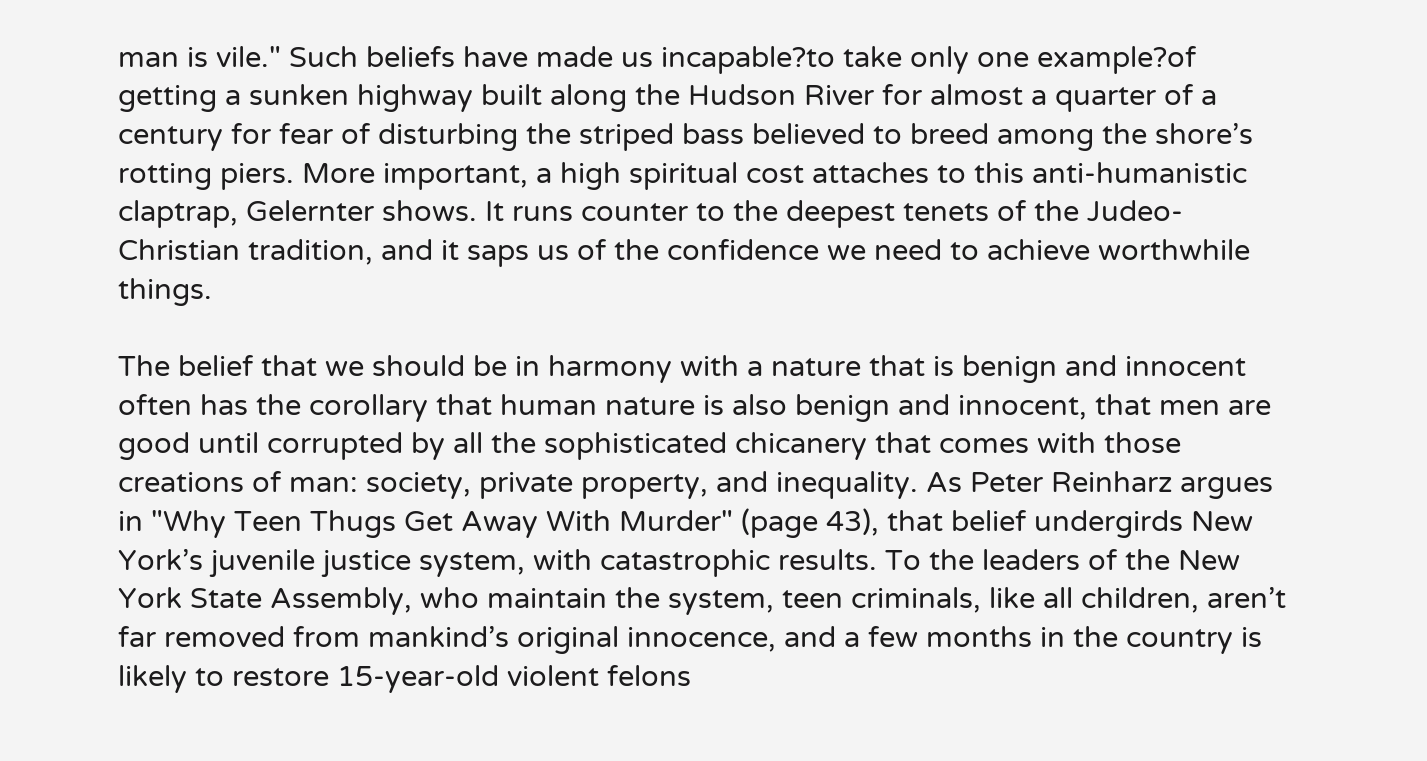man is vile." Such beliefs have made us incapable?to take only one example?of getting a sunken highway built along the Hudson River for almost a quarter of a century for fear of disturbing the striped bass believed to breed among the shore’s rotting piers. More important, a high spiritual cost attaches to this anti-humanistic claptrap, Gelernter shows. It runs counter to the deepest tenets of the Judeo-Christian tradition, and it saps us of the confidence we need to achieve worthwhile things.

The belief that we should be in harmony with a nature that is benign and innocent often has the corollary that human nature is also benign and innocent, that men are good until corrupted by all the sophisticated chicanery that comes with those creations of man: society, private property, and inequality. As Peter Reinharz argues in "Why Teen Thugs Get Away With Murder" (page 43), that belief undergirds New York’s juvenile justice system, with catastrophic results. To the leaders of the New York State Assembly, who maintain the system, teen criminals, like all children, aren’t far removed from mankind’s original innocence, and a few months in the country is likely to restore 15-year-old violent felons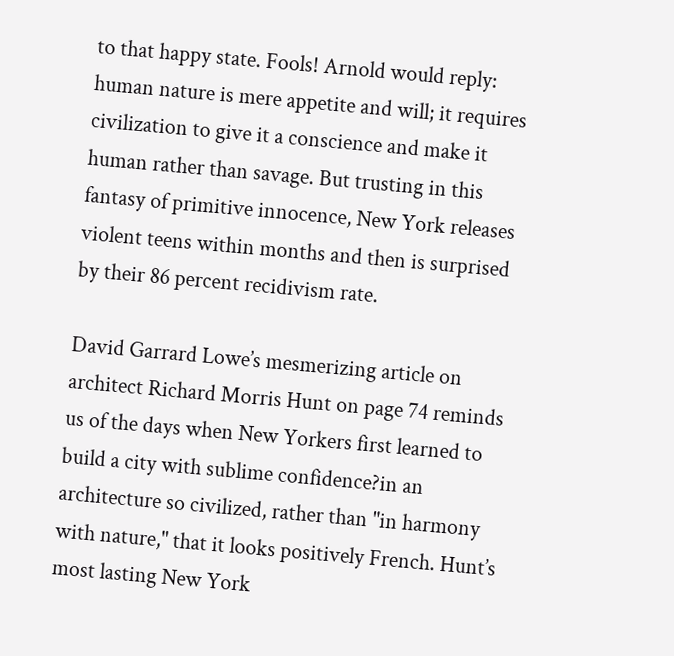to that happy state. Fools! Arnold would reply: human nature is mere appetite and will; it requires civilization to give it a conscience and make it human rather than savage. But trusting in this fantasy of primitive innocence, New York releases violent teens within months and then is surprised by their 86 percent recidivism rate.

David Garrard Lowe’s mesmerizing article on architect Richard Morris Hunt on page 74 reminds us of the days when New Yorkers first learned to build a city with sublime confidence?in an architecture so civilized, rather than "in harmony with nature," that it looks positively French. Hunt’s most lasting New York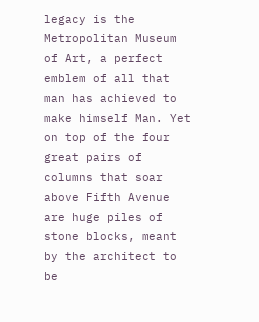legacy is the Metropolitan Museum of Art, a perfect emblem of all that man has achieved to make himself Man. Yet on top of the four great pairs of columns that soar above Fifth Avenue are huge piles of stone blocks, meant by the architect to be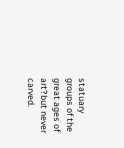statuary groups of the great ages of art?but never carved.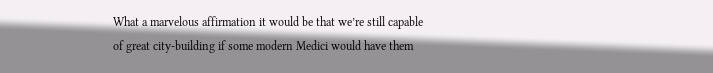What a marvelous affirmation it would be that we’re still capable of great city-building if some modern Medici would have them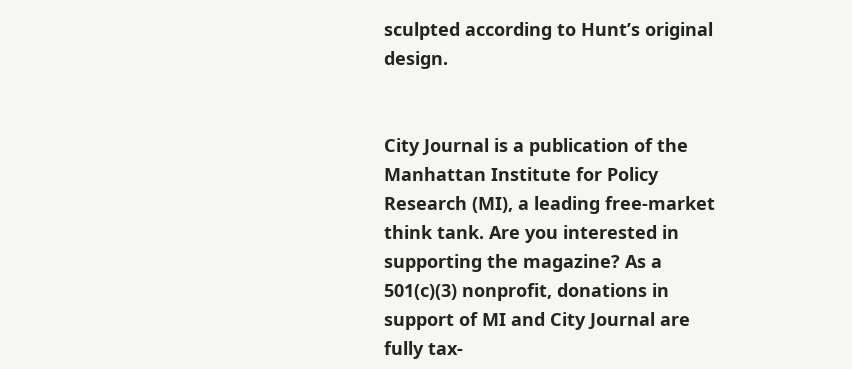sculpted according to Hunt’s original design.


City Journal is a publication of the Manhattan Institute for Policy Research (MI), a leading free-market think tank. Are you interested in supporting the magazine? As a 501(c)(3) nonprofit, donations in support of MI and City Journal are fully tax-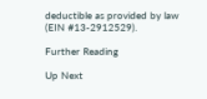deductible as provided by law (EIN #13-2912529).

Further Reading

Up Next